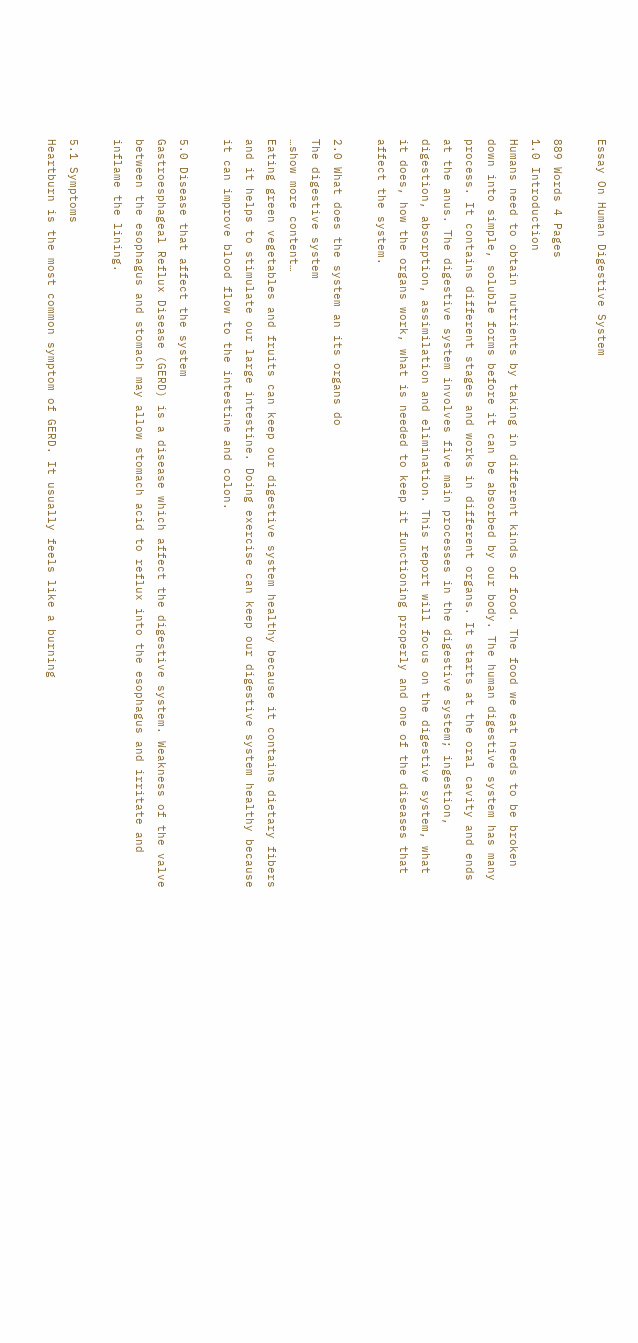Essay On Human Digestive System

889 Words 4 Pages
1.0 Introduction
Humans need to obtain nutrients by taking in different kinds of food. The food we eat needs to be broken down into simple, soluble forms before it can be absorbed by our body. The human digestive system has many process. It contains different stages and works in different organs. It starts at the oral cavity and ends at the anus. The digestive system involves five main processes in the digestive system; ingestion, digestion, absorption, assimilation and elimination. This report will focus on the digestive system, what it does, how the organs work, what is needed to keep it functioning properly and one of the diseases that affect the system.

2.0 What does the system an its organs do
The digestive system
…show more content…
Eating green vegetables and fruits can keep our digestive system healthy because it contains dietary fibers and it helps to stimulate our large intestine. Doing exercise can keep our digestive system healthy because it can improve blood flow to the intestine and colon.

5.0 Disease that affect the system
Gastroesphageal Reflux Disease (GERD) is a disease which affect the digestive system. Weakness of the valve between the esophagus and stomach may allow stomach acid to reflux into the esophagus and irritate and inflame the lining.

5.1 Symptoms
Heartburn is the most common symptom of GERD. It usually feels like a burning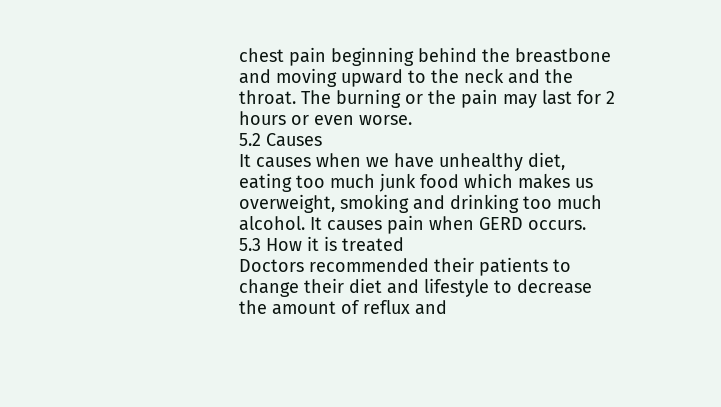chest pain beginning behind the breastbone and moving upward to the neck and the throat. The burning or the pain may last for 2 hours or even worse.
5.2 Causes
It causes when we have unhealthy diet, eating too much junk food which makes us overweight, smoking and drinking too much alcohol. It causes pain when GERD occurs.
5.3 How it is treated
Doctors recommended their patients to change their diet and lifestyle to decrease the amount of reflux and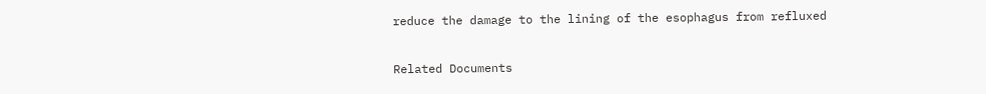reduce the damage to the lining of the esophagus from refluxed

Related Documents